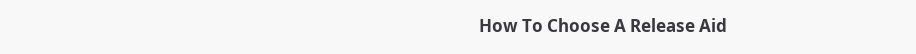How To Choose A Release Aid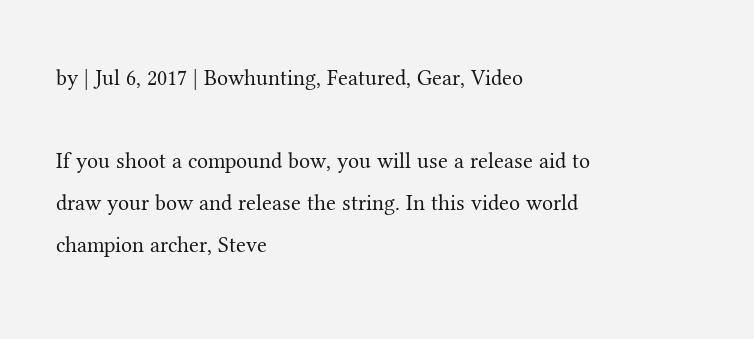by | Jul 6, 2017 | Bowhunting, Featured, Gear, Video

If you shoot a compound bow, you will use a release aid to draw your bow and release the string. In this video world champion archer, Steve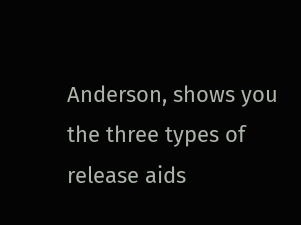Anderson, shows you the three types of release aids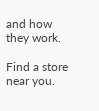and how they work.

Find a store
near you.